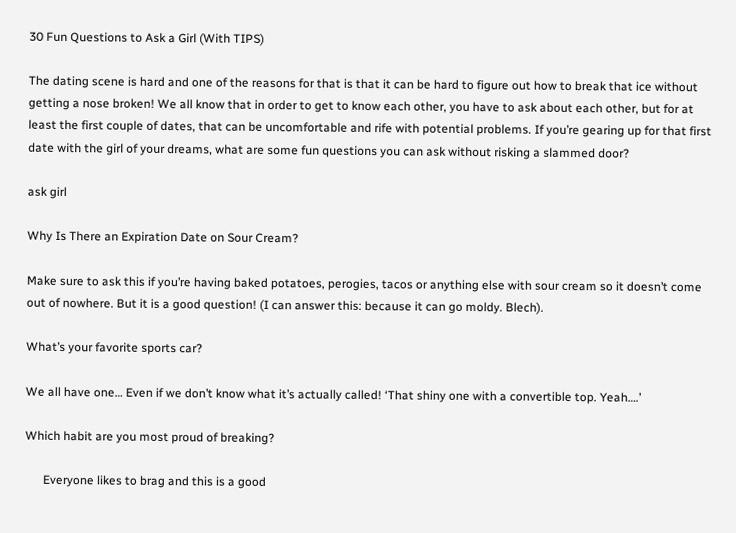30 Fun Questions to Ask a Girl (With TIPS)

The dating scene is hard and one of the reasons for that is that it can be hard to figure out how to break that ice without getting a nose broken! We all know that in order to get to know each other, you have to ask about each other, but for at least the first couple of dates, that can be uncomfortable and rife with potential problems. If you’re gearing up for that first date with the girl of your dreams, what are some fun questions you can ask without risking a slammed door?

ask girl

Why Is There an Expiration Date on Sour Cream?

Make sure to ask this if you’re having baked potatoes, perogies, tacos or anything else with sour cream so it doesn’t come out of nowhere. But it is a good question! (I can answer this: because it can go moldy. Blech).

What’s your favorite sports car?

We all have one… Even if we don’t know what it’s actually called! ‘That shiny one with a convertible top. Yeah….’

Which habit are you most proud of breaking?

      Everyone likes to brag and this is a good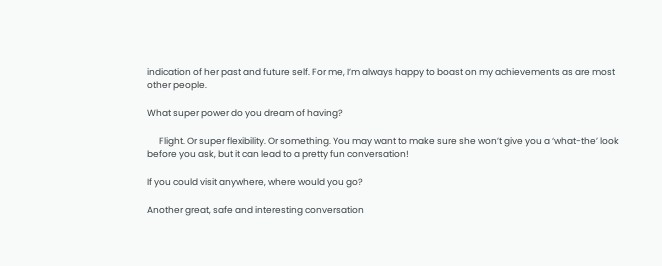indication of her past and future self. For me, I’m always happy to boast on my achievements as are most other people.

What super power do you dream of having?

      Flight. Or super flexibility. Or something. You may want to make sure she won’t give you a ‘what-the’ look before you ask, but it can lead to a pretty fun conversation!

If you could visit anywhere, where would you go?

Another great, safe and interesting conversation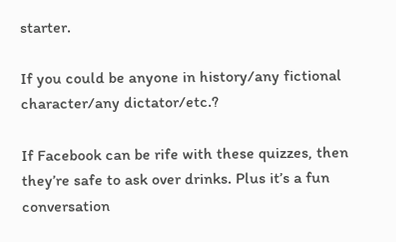starter.

If you could be anyone in history/any fictional character/any dictator/etc.?

If Facebook can be rife with these quizzes, then they’re safe to ask over drinks. Plus it’s a fun conversation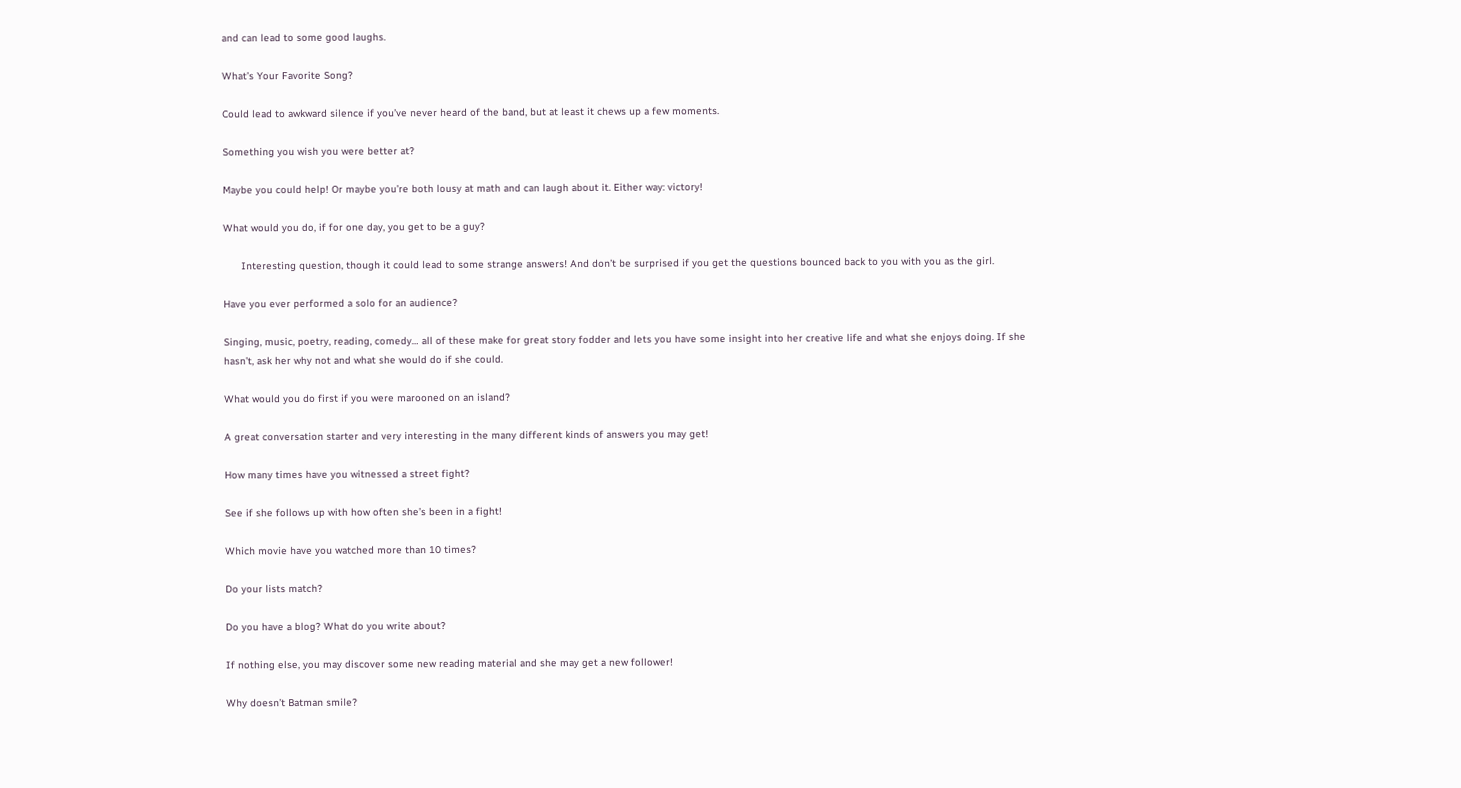and can lead to some good laughs.

What’s Your Favorite Song?

Could lead to awkward silence if you’ve never heard of the band, but at least it chews up a few moments.

Something you wish you were better at?

Maybe you could help! Or maybe you’re both lousy at math and can laugh about it. Either way: victory!

What would you do, if for one day, you get to be a guy?

      Interesting question, though it could lead to some strange answers! And don’t be surprised if you get the questions bounced back to you with you as the girl.

Have you ever performed a solo for an audience?

Singing, music, poetry, reading, comedy… all of these make for great story fodder and lets you have some insight into her creative life and what she enjoys doing. If she hasn’t, ask her why not and what she would do if she could.

What would you do first if you were marooned on an island?

A great conversation starter and very interesting in the many different kinds of answers you may get!

How many times have you witnessed a street fight?

See if she follows up with how often she’s been in a fight!

Which movie have you watched more than 10 times?

Do your lists match?

Do you have a blog? What do you write about?

If nothing else, you may discover some new reading material and she may get a new follower!

Why doesn’t Batman smile?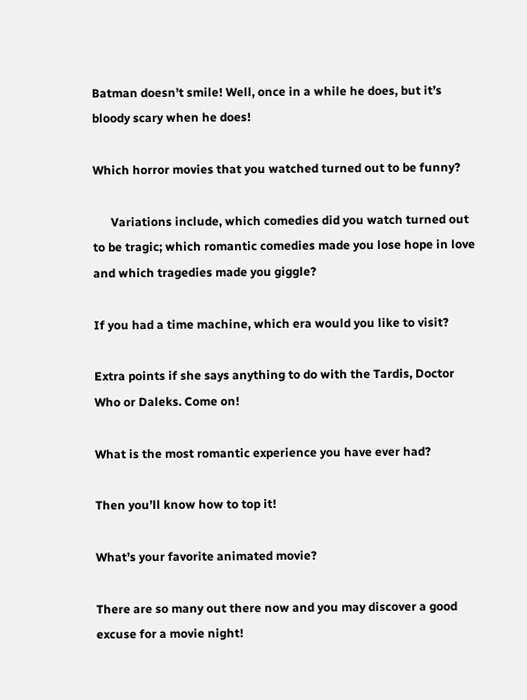Batman doesn’t smile! Well, once in a while he does, but it’s bloody scary when he does!

Which horror movies that you watched turned out to be funny?

      Variations include, which comedies did you watch turned out to be tragic; which romantic comedies made you lose hope in love and which tragedies made you giggle?

If you had a time machine, which era would you like to visit?

Extra points if she says anything to do with the Tardis, Doctor Who or Daleks. Come on!

What is the most romantic experience you have ever had?

Then you’ll know how to top it!

What’s your favorite animated movie?

There are so many out there now and you may discover a good excuse for a movie night!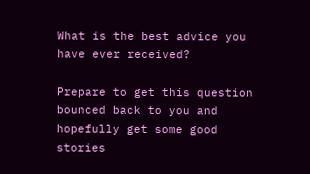What is the best advice you have ever received?

Prepare to get this question bounced back to you and hopefully get some good stories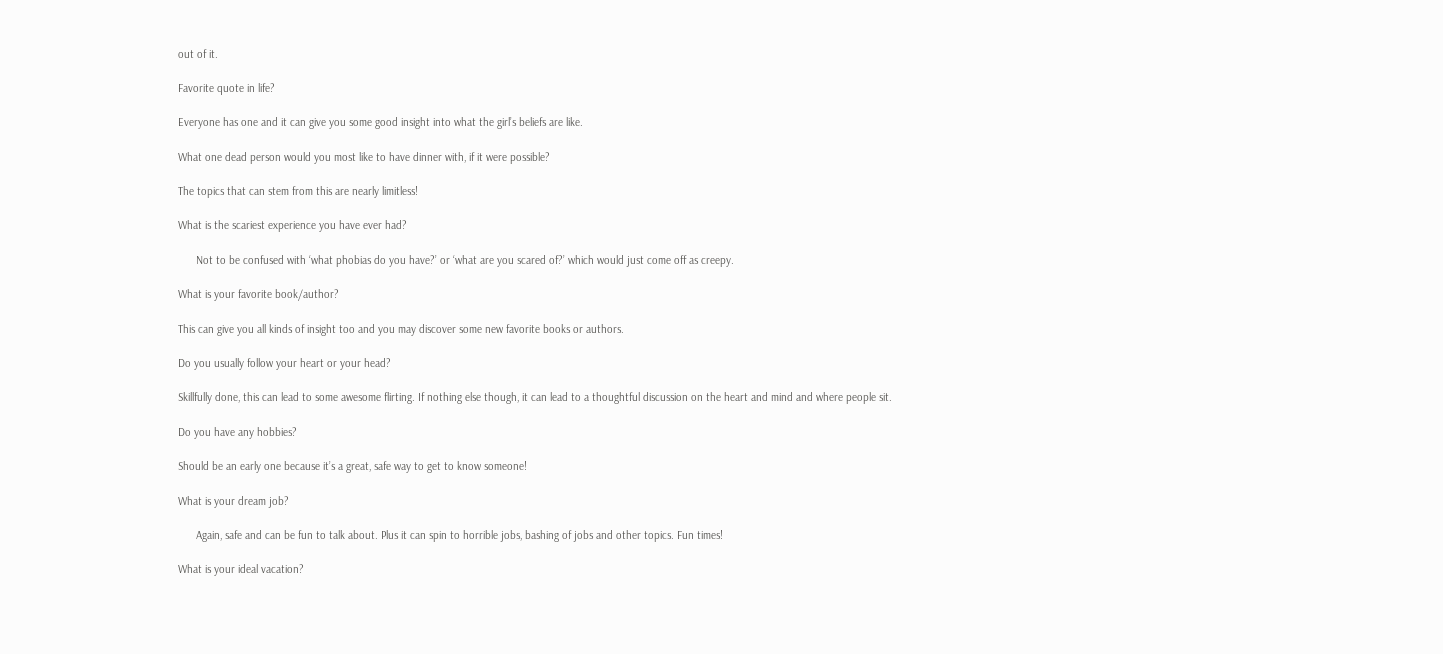out of it.

Favorite quote in life?

Everyone has one and it can give you some good insight into what the girl’s beliefs are like.

What one dead person would you most like to have dinner with, if it were possible?

The topics that can stem from this are nearly limitless!

What is the scariest experience you have ever had?

      Not to be confused with ‘what phobias do you have?’ or ‘what are you scared of?’ which would just come off as creepy.

What is your favorite book/author?

This can give you all kinds of insight too and you may discover some new favorite books or authors.

Do you usually follow your heart or your head?

Skillfully done, this can lead to some awesome flirting. If nothing else though, it can lead to a thoughtful discussion on the heart and mind and where people sit.

Do you have any hobbies?

Should be an early one because it’s a great, safe way to get to know someone!

What is your dream job?

      Again, safe and can be fun to talk about. Plus it can spin to horrible jobs, bashing of jobs and other topics. Fun times!

What is your ideal vacation?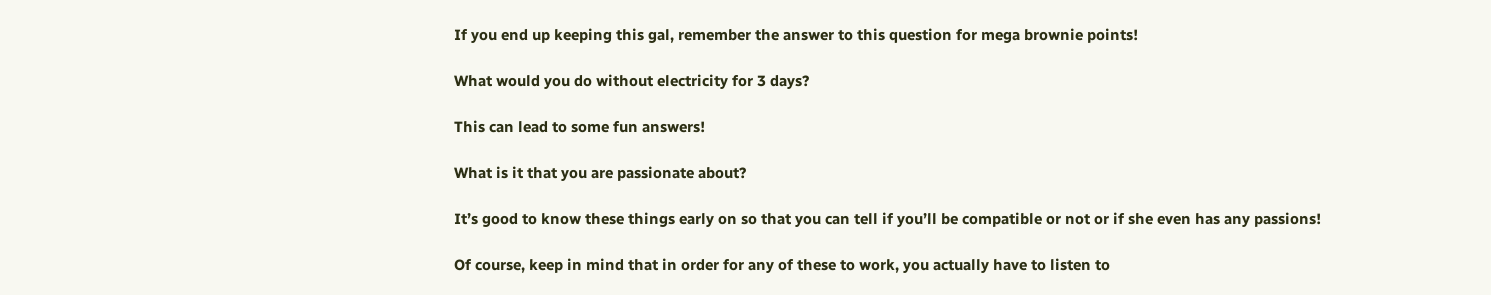If you end up keeping this gal, remember the answer to this question for mega brownie points!

What would you do without electricity for 3 days?

This can lead to some fun answers!

What is it that you are passionate about?

It’s good to know these things early on so that you can tell if you’ll be compatible or not or if she even has any passions!

Of course, keep in mind that in order for any of these to work, you actually have to listen to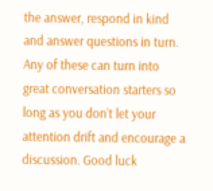the answer, respond in kind and answer questions in turn. Any of these can turn into great conversation starters so long as you don’t let your attention drift and encourage a discussion. Good luck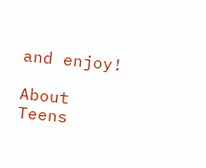and enjoy!

About Teens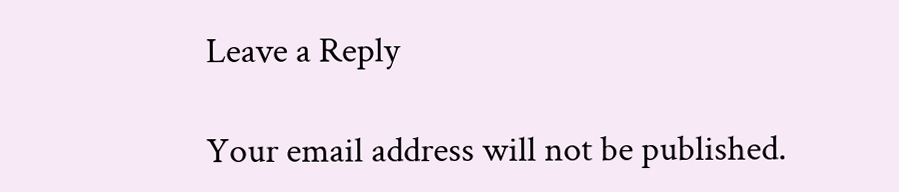Leave a Reply

Your email address will not be published.